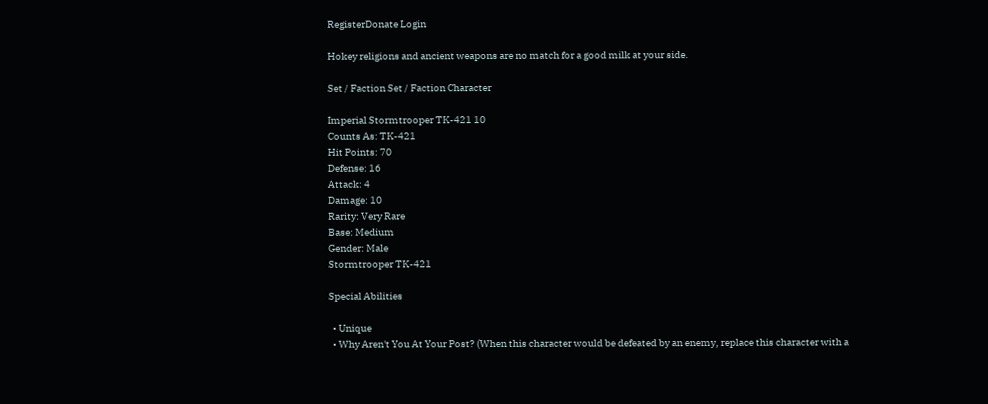RegisterDonate Login

Hokey religions and ancient weapons are no match for a good milk at your side.

Set / Faction Set / Faction Character

Imperial Stormtrooper TK-421 10
Counts As: TK-421
Hit Points: 70
Defense: 16
Attack: 4
Damage: 10
Rarity: Very Rare
Base: Medium
Gender: Male
Stormtrooper TK-421

Special Abilities

  • Unique
  • Why Aren't You At Your Post? (When this character would be defeated by an enemy, replace this character with a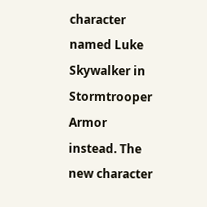character named Luke Skywalker in Stormtrooper Armor instead. The new character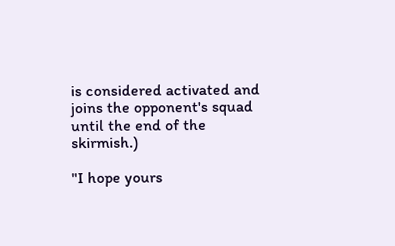is considered activated and joins the opponent's squad until the end of the skirmish.)

"I hope yours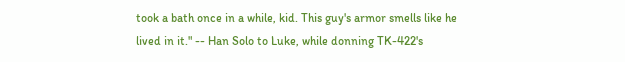took a bath once in a while, kid. This guy's armor smells like he lived in it." -- Han Solo to Luke, while donning TK-422's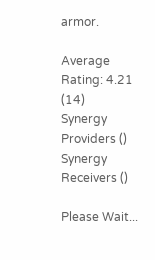armor.

Average Rating: 4.21 (14)
Synergy Providers ()
Synergy Receivers ()

Please Wait...